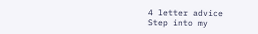4 letter advice
Step into my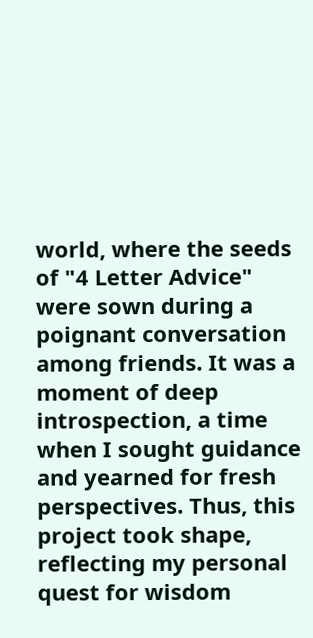world, where the seeds of "4 Letter Advice" were sown during a poignant conversation among friends. It was a moment of deep introspection, a time when I sought guidance and yearned for fresh perspectives. Thus, this project took shape, reflecting my personal quest for wisdom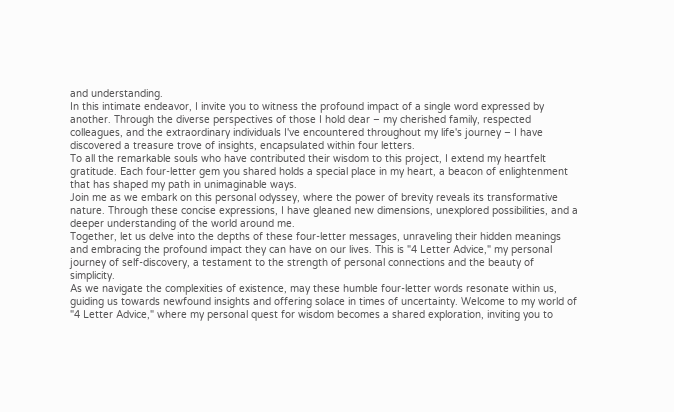and understanding.
In this intimate endeavor, I invite you to witness the profound impact of a single word expressed by another. Through the diverse perspectives of those I hold dear – my cherished family, respected colleagues, and the extraordinary individuals I've encountered throughout my life's journey – I have discovered a treasure trove of insights, encapsulated within four letters.
To all the remarkable souls who have contributed their wisdom to this project, I extend my heartfelt gratitude. Each four-letter gem you shared holds a special place in my heart, a beacon of enlightenment that has shaped my path in unimaginable ways.
Join me as we embark on this personal odyssey, where the power of brevity reveals its transformative nature. Through these concise expressions, I have gleaned new dimensions, unexplored possibilities, and a deeper understanding of the world around me.
Together, let us delve into the depths of these four-letter messages, unraveling their hidden meanings and embracing the profound impact they can have on our lives. This is "4 Letter Advice," my personal journey of self-discovery, a testament to the strength of personal connections and the beauty of simplicity.
As we navigate the complexities of existence, may these humble four-letter words resonate within us, guiding us towards newfound insights and offering solace in times of uncertainty. Welcome to my world of "4 Letter Advice," where my personal quest for wisdom becomes a shared exploration, inviting you to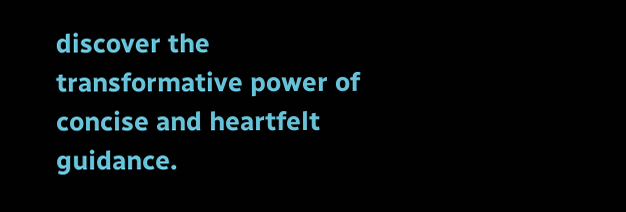discover the transformative power of concise and heartfelt guidance.